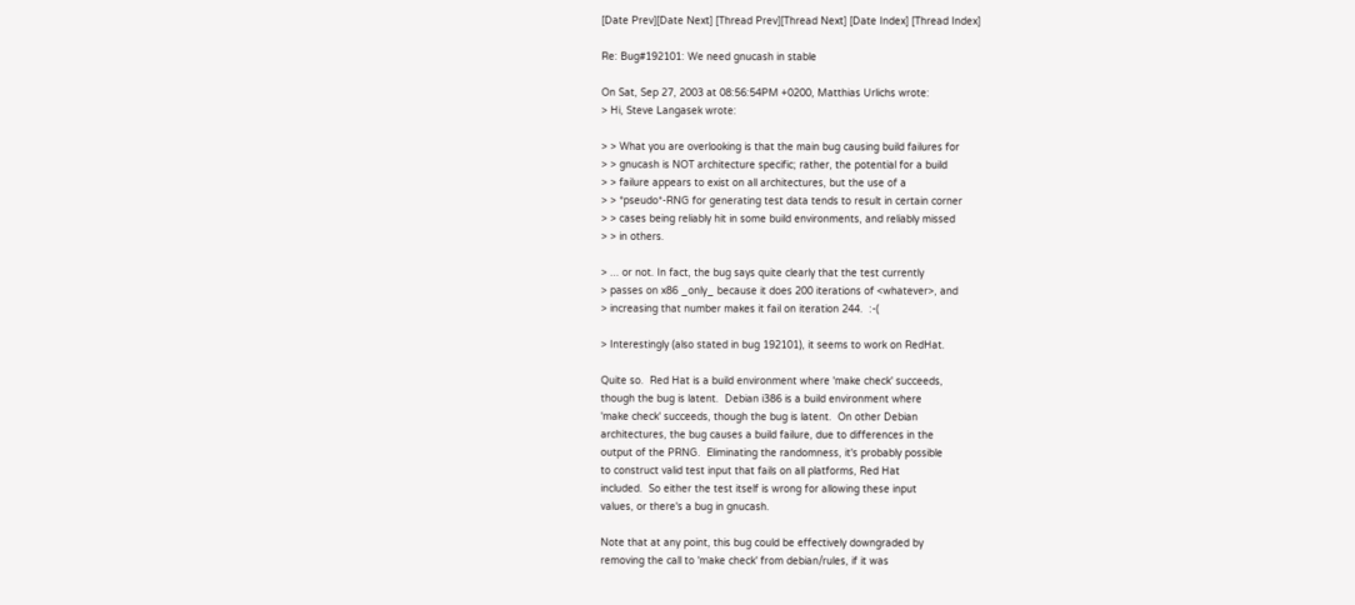[Date Prev][Date Next] [Thread Prev][Thread Next] [Date Index] [Thread Index]

Re: Bug#192101: We need gnucash in stable

On Sat, Sep 27, 2003 at 08:56:54PM +0200, Matthias Urlichs wrote:
> Hi, Steve Langasek wrote:

> > What you are overlooking is that the main bug causing build failures for
> > gnucash is NOT architecture specific; rather, the potential for a build
> > failure appears to exist on all architectures, but the use of a
> > *pseudo*-RNG for generating test data tends to result in certain corner
> > cases being reliably hit in some build environments, and reliably missed
> > in others.

> ... or not. In fact, the bug says quite clearly that the test currently
> passes on x86 _only_ because it does 200 iterations of <whatever>, and
> increasing that number makes it fail on iteration 244.  :-(

> Interestingly (also stated in bug 192101), it seems to work on RedHat.

Quite so.  Red Hat is a build environment where 'make check' succeeds,
though the bug is latent.  Debian i386 is a build environment where
'make check' succeeds, though the bug is latent.  On other Debian
architectures, the bug causes a build failure, due to differences in the
output of the PRNG.  Eliminating the randomness, it's probably possible
to construct valid test input that fails on all platforms, Red Hat
included.  So either the test itself is wrong for allowing these input
values, or there's a bug in gnucash.

Note that at any point, this bug could be effectively downgraded by
removing the call to 'make check' from debian/rules, if it was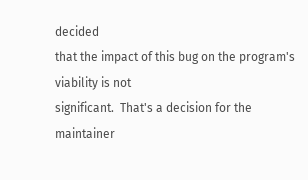decided
that the impact of this bug on the program's viability is not
significant.  That's a decision for the maintainer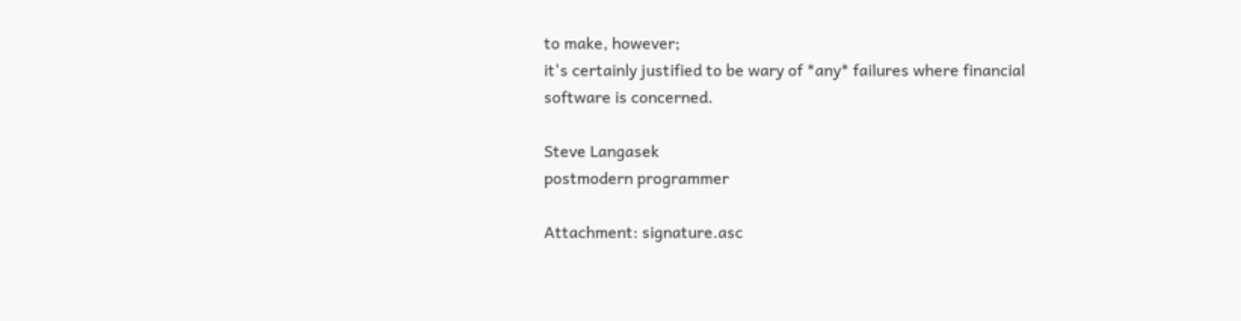to make, however;
it's certainly justified to be wary of *any* failures where financial
software is concerned.

Steve Langasek
postmodern programmer

Attachment: signature.asc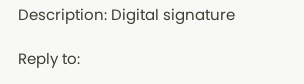Description: Digital signature

Reply to: